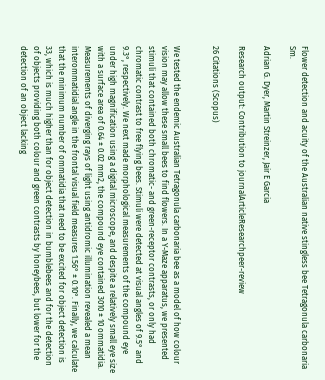Flower detection and acuity of the Australian native stingless bee Tetragonula carbonaria Sm.

Adrian G. Dyer, Martin Streinzer, Jair E Garcia

Research output: Contribution to journalArticleResearchpeer-review

26 Citations (Scopus)


We tested the endemic Australian Tetragonula carbonaria bee as a model of how colour vision may allow these small bees to find flowers. In a Y-Maze apparatus, we presented stimuli that contained both chromatic- and green-receptor contrasts, or only had chromatic contrast to free flying bees. Stimuli were detected at visual angles of 9.5° and 9.3°, respectively. We next made morphological measurements of the compound eye under high magnification using a digital microscope, and despite a relatively small eye size with a surface area of 0.64 ± 0.02 mm2, the compound eye contained 3010 ± 10 ommatidia. Measurements of diverging rays of light using antidromic illumination revealed a mean interommatidial angle in the frontal visual field measures 1.56° ± 0.10°. Finally, we calculate that the minimum number of ommatidia that need to be excited for object detection is 33, which is much higher than for object detection in bumblebees and for the detection of objects providing both colour and green contrasts by honeybees, but lower for the detection of an object lacking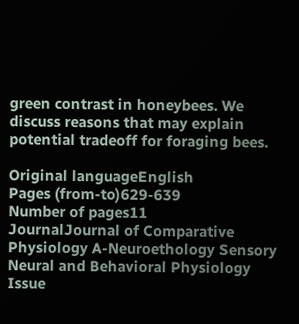green contrast in honeybees. We discuss reasons that may explain potential tradeoff for foraging bees.

Original languageEnglish
Pages (from-to)629-639
Number of pages11
JournalJournal of Comparative Physiology A-Neuroethology Sensory Neural and Behavioral Physiology
Issue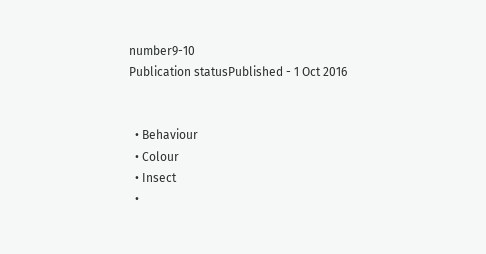number9-10
Publication statusPublished - 1 Oct 2016


  • Behaviour
  • Colour
  • Insect
  •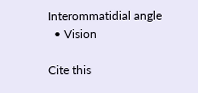Interommatidial angle
  • Vision

Cite this